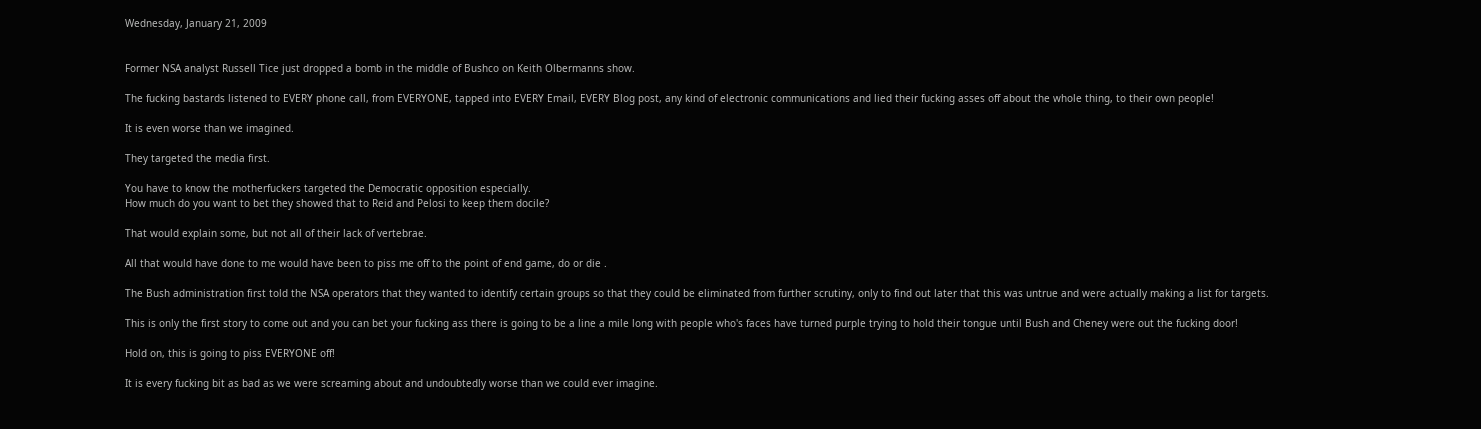Wednesday, January 21, 2009


Former NSA analyst Russell Tice just dropped a bomb in the middle of Bushco on Keith Olbermanns show.

The fucking bastards listened to EVERY phone call, from EVERYONE, tapped into EVERY Email, EVERY Blog post, any kind of electronic communications and lied their fucking asses off about the whole thing, to their own people!

It is even worse than we imagined.

They targeted the media first.

You have to know the motherfuckers targeted the Democratic opposition especially.
How much do you want to bet they showed that to Reid and Pelosi to keep them docile?

That would explain some, but not all of their lack of vertebrae.

All that would have done to me would have been to piss me off to the point of end game, do or die .

The Bush administration first told the NSA operators that they wanted to identify certain groups so that they could be eliminated from further scrutiny, only to find out later that this was untrue and were actually making a list for targets.

This is only the first story to come out and you can bet your fucking ass there is going to be a line a mile long with people who's faces have turned purple trying to hold their tongue until Bush and Cheney were out the fucking door!

Hold on, this is going to piss EVERYONE off!

It is every fucking bit as bad as we were screaming about and undoubtedly worse than we could ever imagine.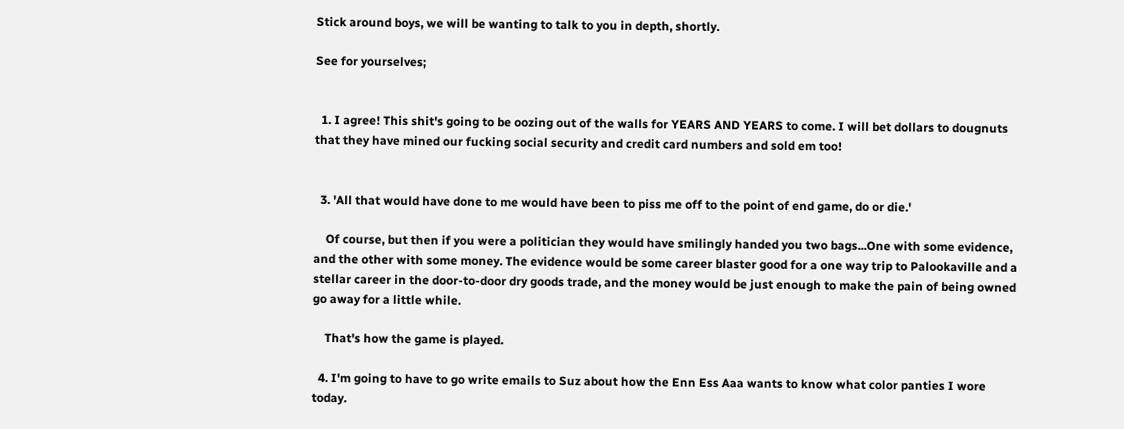Stick around boys, we will be wanting to talk to you in depth, shortly.

See for yourselves;


  1. I agree! This shit's going to be oozing out of the walls for YEARS AND YEARS to come. I will bet dollars to dougnuts that they have mined our fucking social security and credit card numbers and sold em too!


  3. 'All that would have done to me would have been to piss me off to the point of end game, do or die.'

    Of course, but then if you were a politician they would have smilingly handed you two bags...One with some evidence, and the other with some money. The evidence would be some career blaster good for a one way trip to Palookaville and a stellar career in the door-to-door dry goods trade, and the money would be just enough to make the pain of being owned go away for a little while.

    That's how the game is played.

  4. I'm going to have to go write emails to Suz about how the Enn Ess Aaa wants to know what color panties I wore today.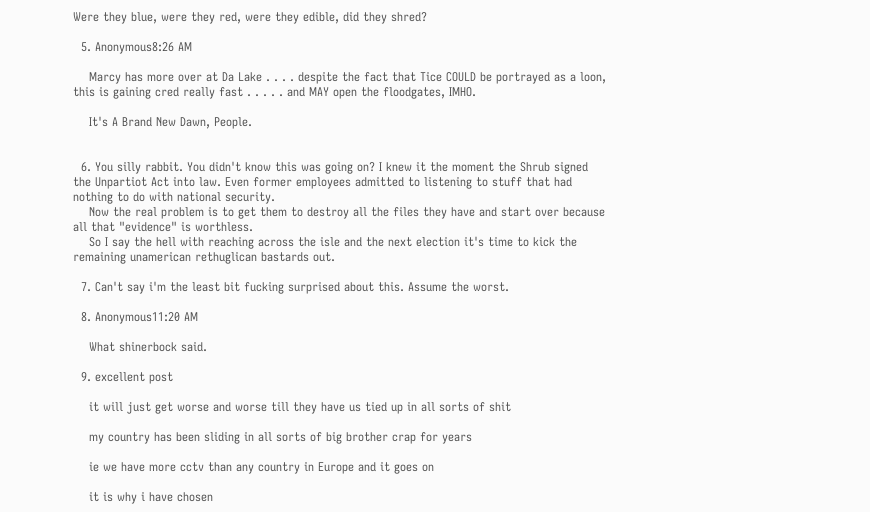Were they blue, were they red, were they edible, did they shred?

  5. Anonymous8:26 AM

    Marcy has more over at Da Lake . . . . despite the fact that Tice COULD be portrayed as a loon, this is gaining cred really fast . . . . . and MAY open the floodgates, IMHO.

    It's A Brand New Dawn, People.


  6. You silly rabbit. You didn't know this was going on? I knew it the moment the Shrub signed the Unpartiot Act into law. Even former employees admitted to listening to stuff that had nothing to do with national security.
    Now the real problem is to get them to destroy all the files they have and start over because all that "evidence" is worthless.
    So I say the hell with reaching across the isle and the next election it's time to kick the remaining unamerican rethuglican bastards out.

  7. Can't say i'm the least bit fucking surprised about this. Assume the worst.

  8. Anonymous11:20 AM

    What shinerbock said.

  9. excellent post

    it will just get worse and worse till they have us tied up in all sorts of shit

    my country has been sliding in all sorts of big brother crap for years

    ie we have more cctv than any country in Europe and it goes on

    it is why i have chosen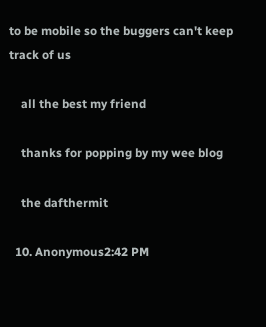to be mobile so the buggers can't keep track of us

    all the best my friend

    thanks for popping by my wee blog

    the dafthermit

  10. Anonymous2:42 PM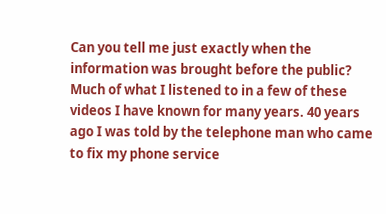Can you tell me just exactly when the information was brought before the public? Much of what I listened to in a few of these videos I have known for many years. 40 years ago I was told by the telephone man who came to fix my phone service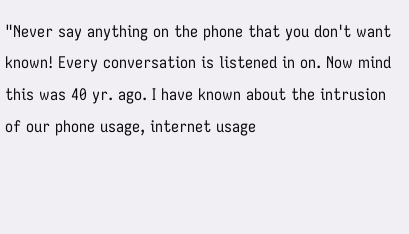"Never say anything on the phone that you don't want known! Every conversation is listened in on. Now mind this was 40 yr. ago. I have known about the intrusion of our phone usage, internet usage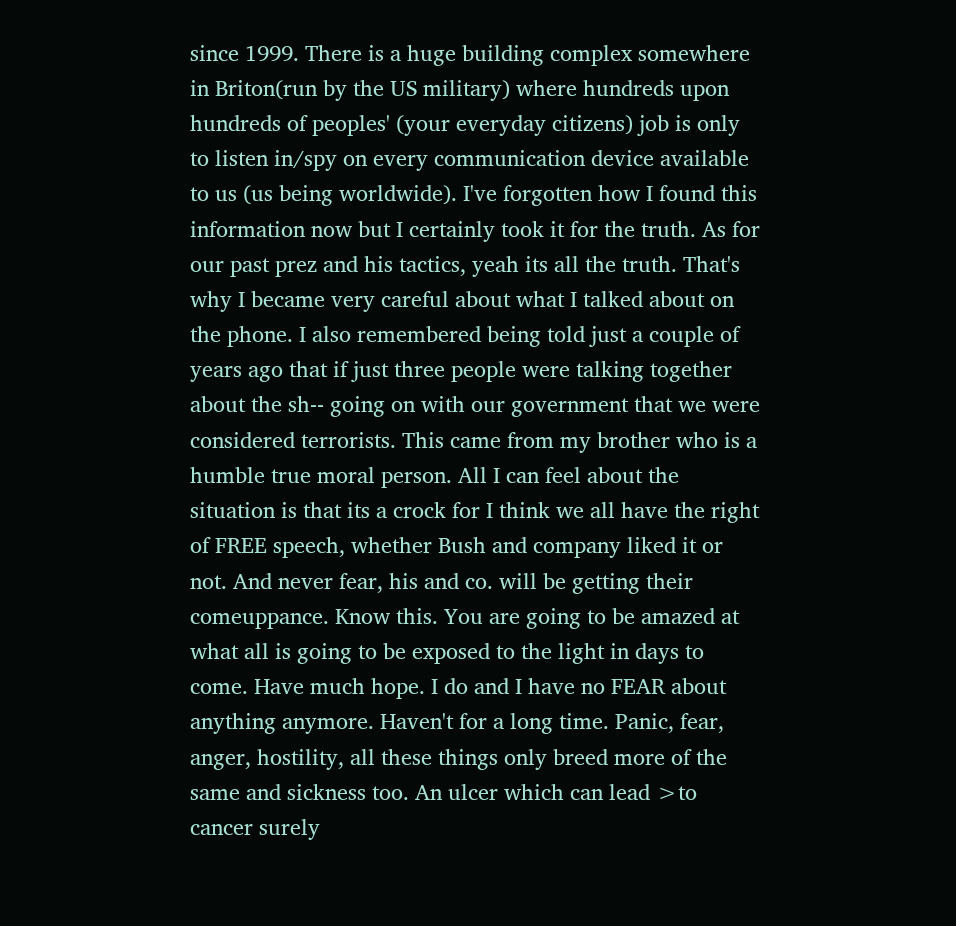since 1999. There is a huge building complex somewhere in Briton(run by the US military) where hundreds upon hundreds of peoples' (your everyday citizens) job is only to listen in/spy on every communication device available to us (us being worldwide). I've forgotten how I found this information now but I certainly took it for the truth. As for our past prez and his tactics, yeah its all the truth. That's why I became very careful about what I talked about on the phone. I also remembered being told just a couple of years ago that if just three people were talking together about the sh-- going on with our government that we were considered terrorists. This came from my brother who is a humble true moral person. All I can feel about the situation is that its a crock for I think we all have the right of FREE speech, whether Bush and company liked it or not. And never fear, his and co. will be getting their comeuppance. Know this. You are going to be amazed at what all is going to be exposed to the light in days to come. Have much hope. I do and I have no FEAR about anything anymore. Haven't for a long time. Panic, fear, anger, hostility, all these things only breed more of the same and sickness too. An ulcer which can lead >to cancer surely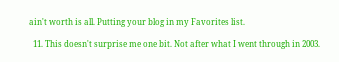ain't worth is all. Putting your blog in my Favorites list.

  11. This doesn't surprise me one bit. Not after what I went through in 2003.